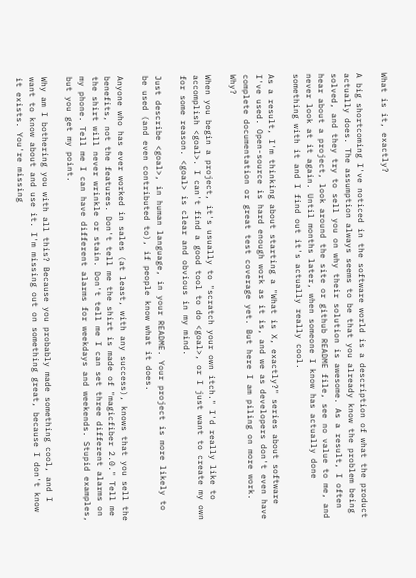What is it, exactly?

A big shortcoming I've noticed in the software world is a description of what the product actually does. The assumption always seems to be that you already know the problem being solved, and they try to sell you on why their solution is awesome. As a result, I often hear about a project, look around the site or github README file, see no value to me, and never look at it again. Until months later, when someone I know has actually done something with it and I find out it's actually really cool.

As a result, I'm thinking about starting a "What is X, exactly?" series about software I've used. Open-source is hard enough work as it is, and we as developers don't even have complete documentation or great test coverage yet. But here I am piling on more work. Why?

When you begin a project, it's usually to "scratch your own itch." I'd really like to accomplish <goal>. I can't find a good tool to do <goal>, or I just want to create my own for some reason. <goal> is clear and obvious in my mind.

Just describe <goal>, in human language, in your README. Your project is more likely to be used (and even contributed to), if people know what it does.

Anyone who has ever worked in sales (at least, with any success), knows that you sell the benefits, not the features. Don't tell me the shirt is made of "magicfiber 2.0." Tell me the shirt will never wrinkle or stain. Don't tell me I can set three different alarms on my phone. Tell me I can have different alarms for weekdays and weekends. Stupid examples, but you get my point.

Why am I bothering you with all this? Because you probably made something cool, and I want to know about and use it. I'm missing out on something great, because I don't know it exists. You're missing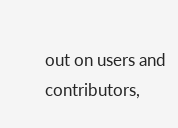out on users and contributors,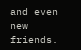and even new friends.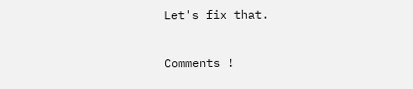Let's fix that.

Comments !